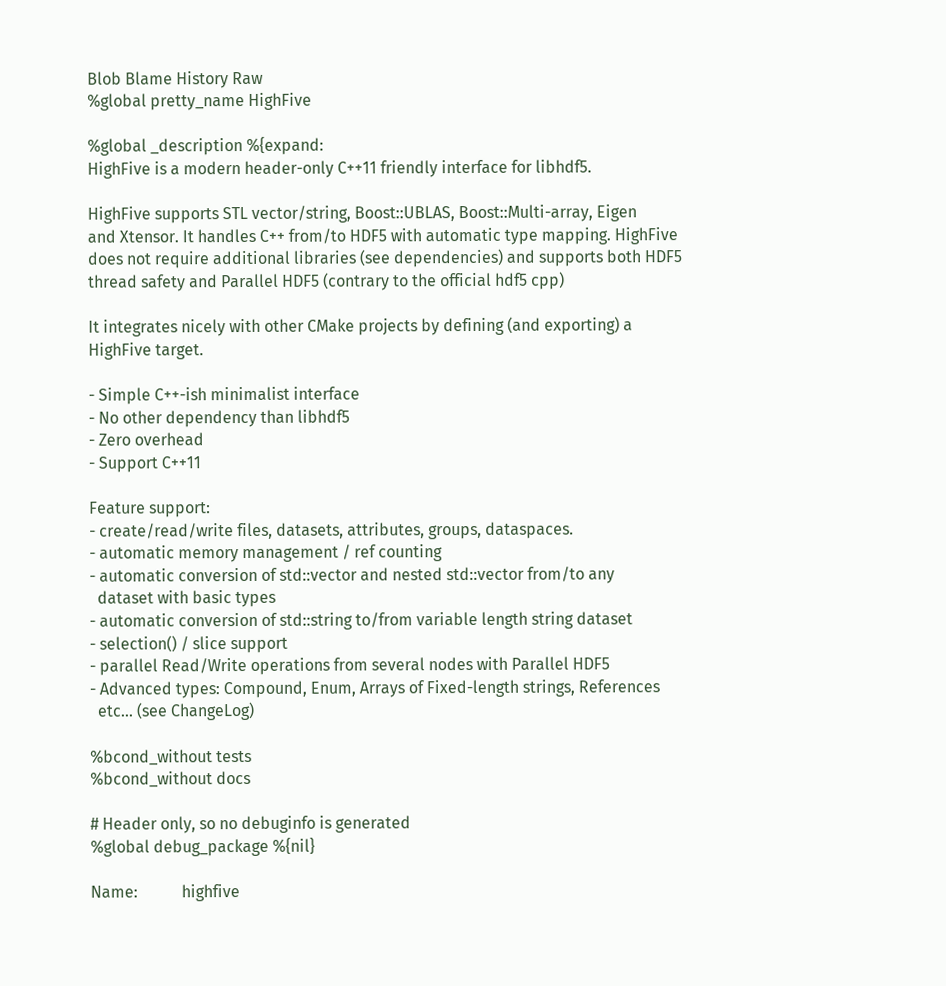Blob Blame History Raw
%global pretty_name HighFive

%global _description %{expand:
HighFive is a modern header-only C++11 friendly interface for libhdf5.

HighFive supports STL vector/string, Boost::UBLAS, Boost::Multi-array, Eigen
and Xtensor. It handles C++ from/to HDF5 with automatic type mapping. HighFive
does not require additional libraries (see dependencies) and supports both HDF5
thread safety and Parallel HDF5 (contrary to the official hdf5 cpp)

It integrates nicely with other CMake projects by defining (and exporting) a
HighFive target.

- Simple C++-ish minimalist interface
- No other dependency than libhdf5
- Zero overhead
- Support C++11

Feature support:
- create/read/write files, datasets, attributes, groups, dataspaces.
- automatic memory management / ref counting
- automatic conversion of std::vector and nested std::vector from/to any
  dataset with basic types
- automatic conversion of std::string to/from variable length string dataset
- selection() / slice support
- parallel Read/Write operations from several nodes with Parallel HDF5
- Advanced types: Compound, Enum, Arrays of Fixed-length strings, References
  etc... (see ChangeLog)

%bcond_without tests
%bcond_without docs

# Header only, so no debuginfo is generated
%global debug_package %{nil}

Name:           highfive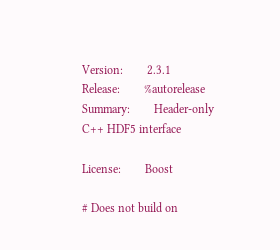Version:        2.3.1
Release:        %autorelease
Summary:        Header-only C++ HDF5 interface

License:        Boost

# Does not build on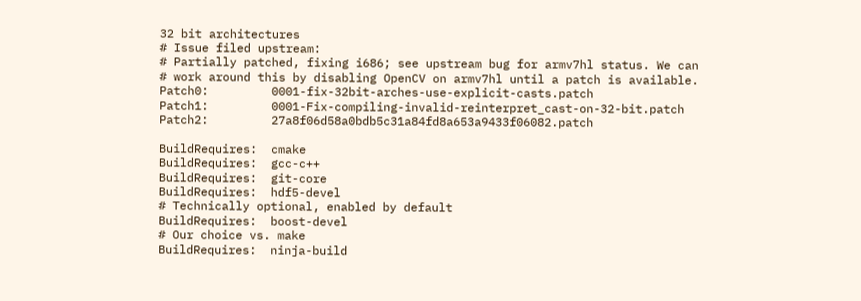32 bit architectures
# Issue filed upstream:
# Partially patched, fixing i686; see upstream bug for armv7hl status. We can
# work around this by disabling OpenCV on armv7hl until a patch is available.
Patch0:         0001-fix-32bit-arches-use-explicit-casts.patch
Patch1:         0001-Fix-compiling-invalid-reinterpret_cast-on-32-bit.patch
Patch2:         27a8f06d58a0bdb5c31a84fd8a653a9433f06082.patch

BuildRequires:  cmake
BuildRequires:  gcc-c++
BuildRequires:  git-core
BuildRequires:  hdf5-devel
# Technically optional, enabled by default
BuildRequires:  boost-devel
# Our choice vs. make
BuildRequires:  ninja-build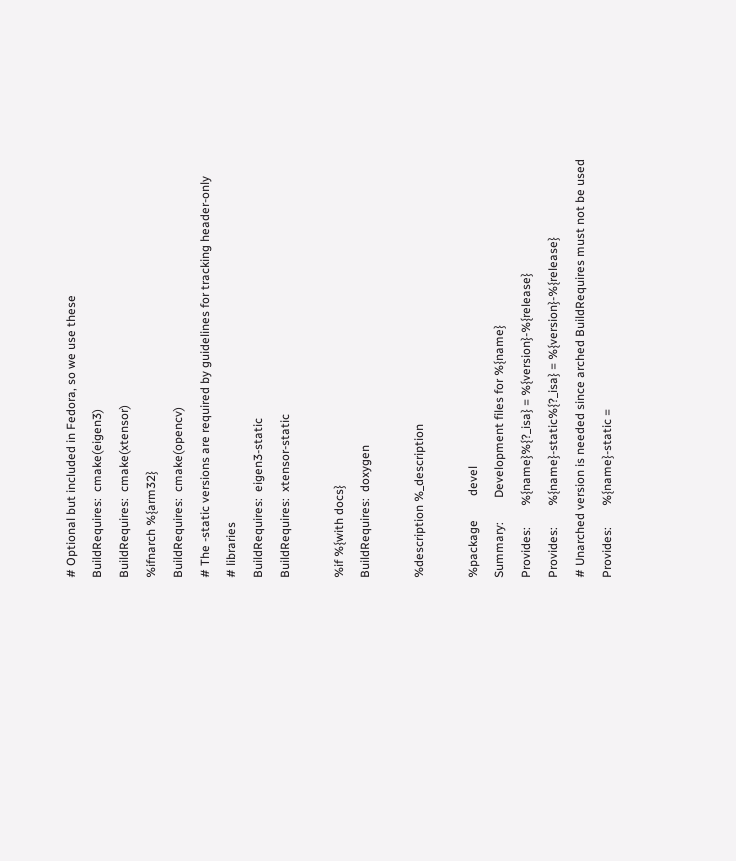# Optional but included in Fedora, so we use these
BuildRequires:  cmake(eigen3)
BuildRequires:  cmake(xtensor)
%ifnarch %{arm32}
BuildRequires:  cmake(opencv)
# The -static versions are required by guidelines for tracking header-only
# libraries
BuildRequires:  eigen3-static
BuildRequires:  xtensor-static

%if %{with docs}
BuildRequires:  doxygen

%description %_description

%package        devel
Summary:        Development files for %{name}
Provides:       %{name}%{?_isa} = %{version}-%{release}
Provides:       %{name}-static%{?_isa} = %{version}-%{release}
# Unarched version is needed since arched BuildRequires must not be used
Provides:       %{name}-static =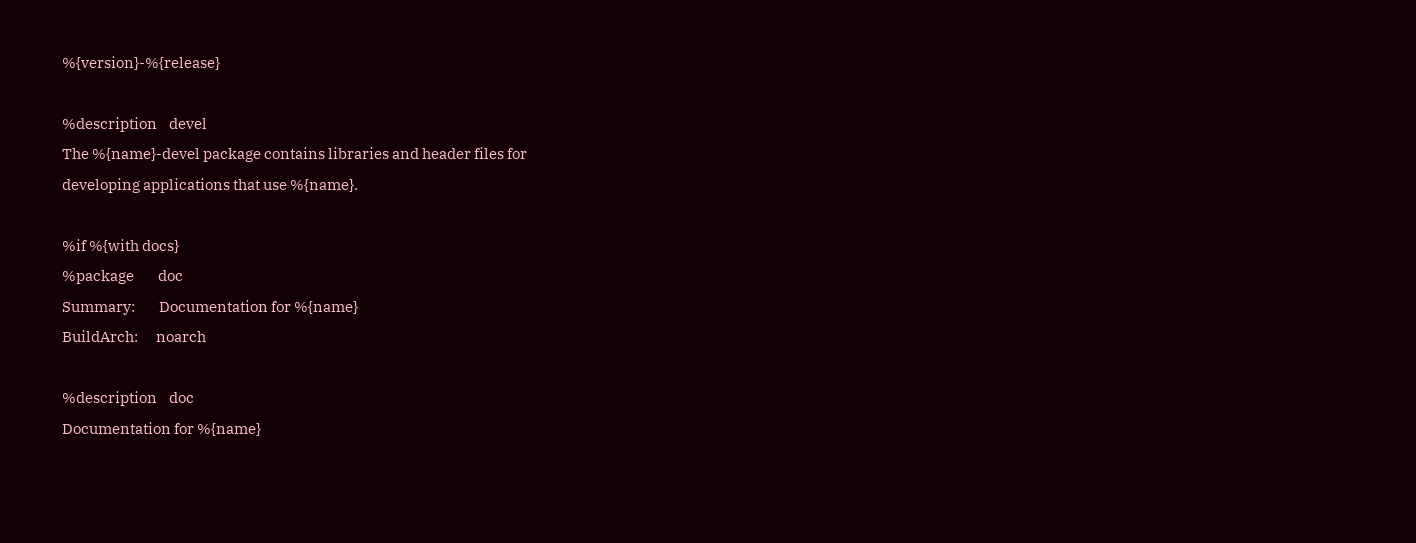%{version}-%{release}

%description    devel
The %{name}-devel package contains libraries and header files for
developing applications that use %{name}.

%if %{with docs}
%package        doc
Summary:        Documentation for %{name}
BuildArch:      noarch

%description    doc
Documentation for %{name}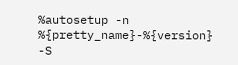%autosetup -n %{pretty_name}-%{version} -S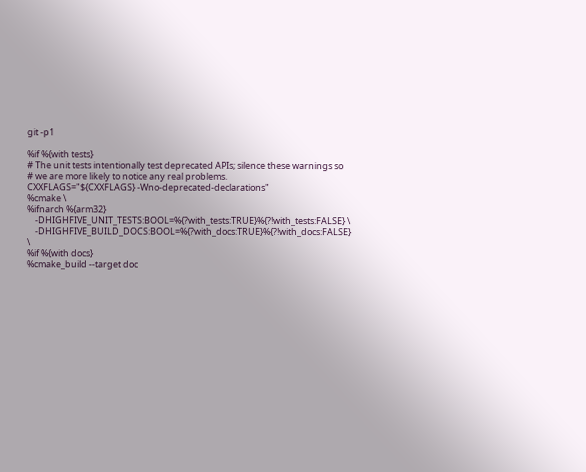git -p1

%if %{with tests}
# The unit tests intentionally test deprecated APIs; silence these warnings so
# we are more likely to notice any real problems.
CXXFLAGS="${CXXFLAGS} -Wno-deprecated-declarations"
%cmake \
%ifnarch %{arm32}
    -DHIGHFIVE_UNIT_TESTS:BOOL=%{?with_tests:TRUE}%{?!with_tests:FALSE} \
    -DHIGHFIVE_BUILD_DOCS:BOOL=%{?with_docs:TRUE}%{?!with_docs:FALSE} \
%if %{with docs}
%cmake_build --target doc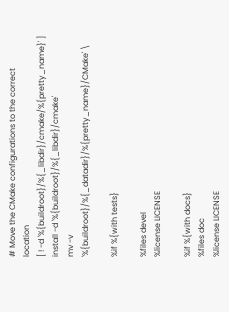# Move the CMake configurations to the correct location
[ ! -d '%{buildroot}/%{_libdir}/cmake/%{pretty_name}' ]
install -d '%{buildroot}/%{_libdir}/cmake'
mv -v '%{buildroot}/%{_datadir}/%{pretty_name}/CMake' \

%if %{with tests}

%files devel
%license LICENSE

%if %{with docs}
%files doc
%license LICENSE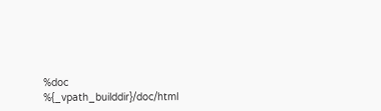%doc %{_vpath_builddir}/doc/html